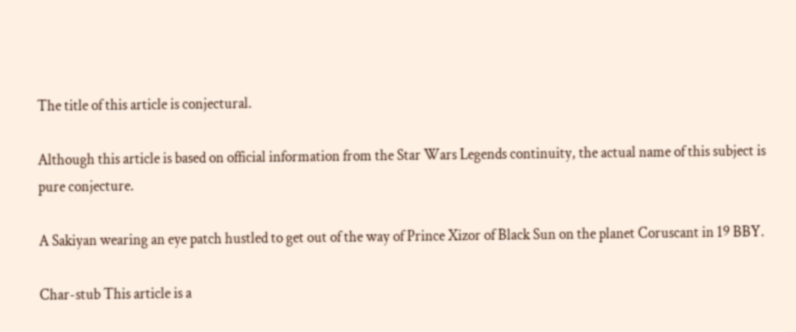The title of this article is conjectural.

Although this article is based on official information from the Star Wars Legends continuity, the actual name of this subject is pure conjecture.

A Sakiyan wearing an eye patch hustled to get out of the way of Prince Xizor of Black Sun on the planet Coruscant in 19 BBY.

Char-stub This article is a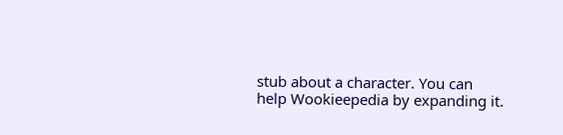stub about a character. You can help Wookieepedia by expanding it.